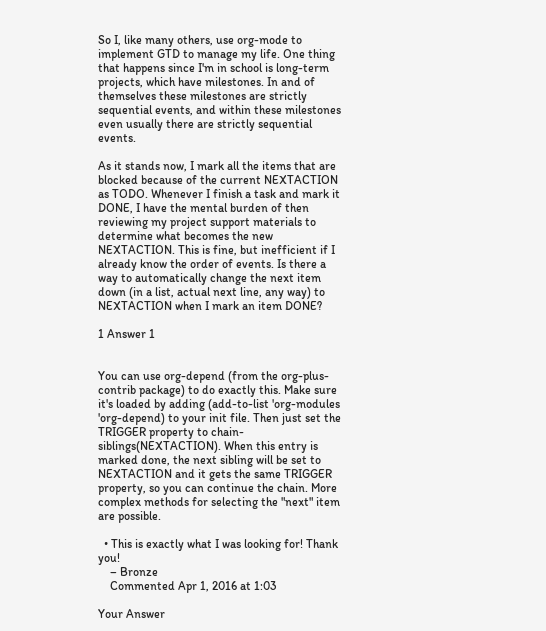So I, like many others, use org-mode to implement GTD to manage my life. One thing that happens since I'm in school is long-term projects, which have milestones. In and of themselves these milestones are strictly sequential events, and within these milestones even usually there are strictly sequential events.

As it stands now, I mark all the items that are blocked because of the current NEXTACTION as TODO. Whenever I finish a task and mark it DONE, I have the mental burden of then reviewing my project support materials to determine what becomes the new NEXTACTION. This is fine, but inefficient if I already know the order of events. Is there a way to automatically change the next item down (in a list, actual next line, any way) to NEXTACTION when I mark an item DONE?

1 Answer 1


You can use org-depend (from the org-plus-contrib package) to do exactly this. Make sure it's loaded by adding (add-to-list 'org-modules 'org-depend) to your init file. Then just set the TRIGGER property to chain-siblings(NEXTACTION). When this entry is marked done, the next sibling will be set to NEXTACTION and it gets the same TRIGGER property, so you can continue the chain. More complex methods for selecting the "next" item are possible.

  • This is exactly what I was looking for! Thank you!
    – Bronze
    Commented Apr 1, 2016 at 1:03

Your Answer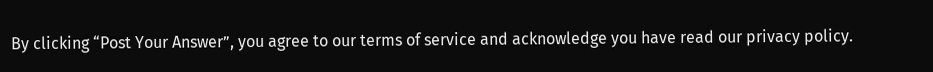By clicking “Post Your Answer”, you agree to our terms of service and acknowledge you have read our privacy policy.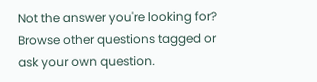Not the answer you're looking for? Browse other questions tagged or ask your own question.